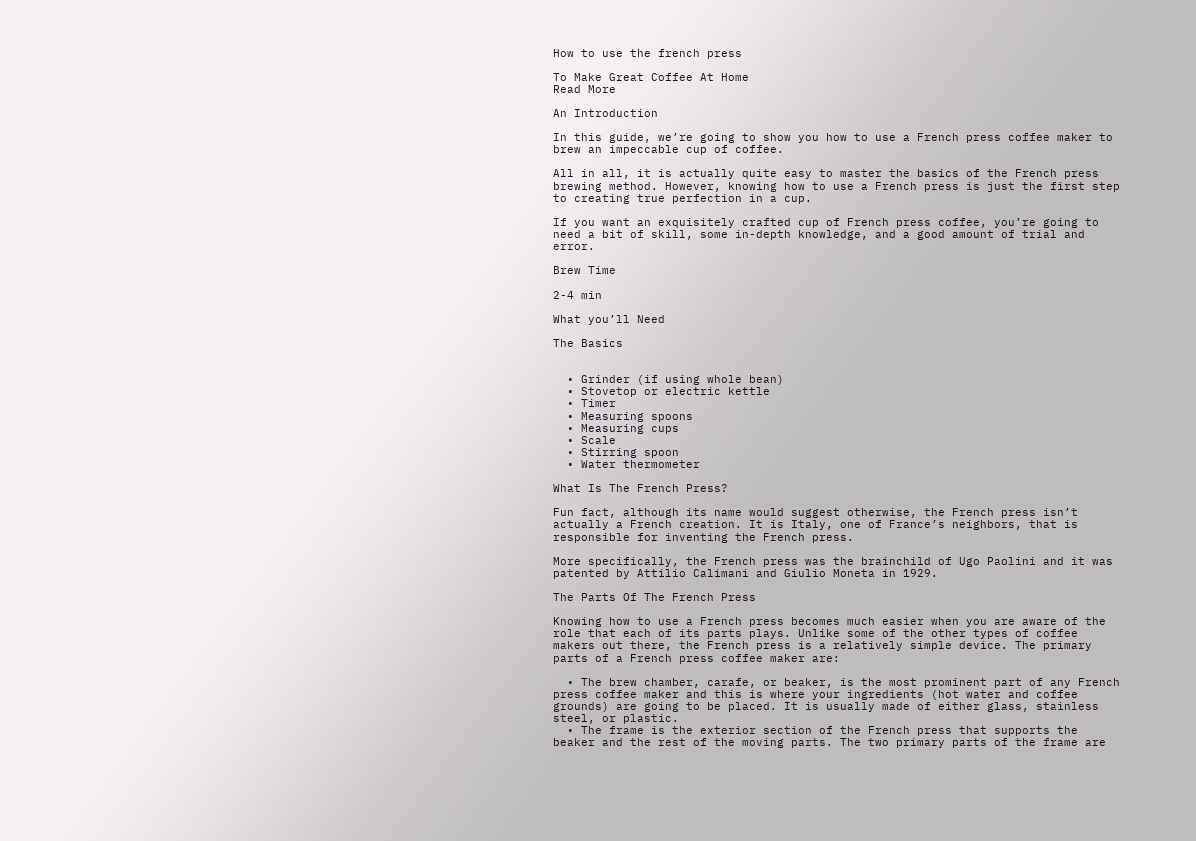How to use the french press

To Make Great Coffee At Home
Read More

An Introduction

In this guide, we’re going to show you how to use a French press coffee maker to brew an impeccable cup of coffee.

All in all, it is actually quite easy to master the basics of the French press brewing method. However, knowing how to use a French press is just the first step to creating true perfection in a cup.

If you want an exquisitely crafted cup of French press coffee, you’re going to need a bit of skill, some in-depth knowledge, and a good amount of trial and error.

Brew Time

2-4 min

What you’ll Need

The Basics


  • Grinder (if using whole bean)
  • Stovetop or electric kettle
  • Timer
  • Measuring spoons
  • Measuring cups
  • Scale
  • Stirring spoon
  • Water thermometer

What Is The French Press?

Fun fact, although its name would suggest otherwise, the French press isn’t actually a French creation. It is Italy, one of France’s neighbors, that is responsible for inventing the French press.

More specifically, the French press was the brainchild of Ugo Paolini and it was patented by Attilio Calimani and Giulio Moneta in 1929.

The Parts Of The French Press

Knowing how to use a French press becomes much easier when you are aware of the role that each of its parts plays. Unlike some of the other types of coffee makers out there, the French press is a relatively simple device. The primary parts of a French press coffee maker are:

  • The brew chamber, carafe, or beaker, is the most prominent part of any French press coffee maker and this is where your ingredients (hot water and coffee grounds) are going to be placed. It is usually made of either glass, stainless steel, or plastic.
  • The frame is the exterior section of the French press that supports the beaker and the rest of the moving parts. The two primary parts of the frame are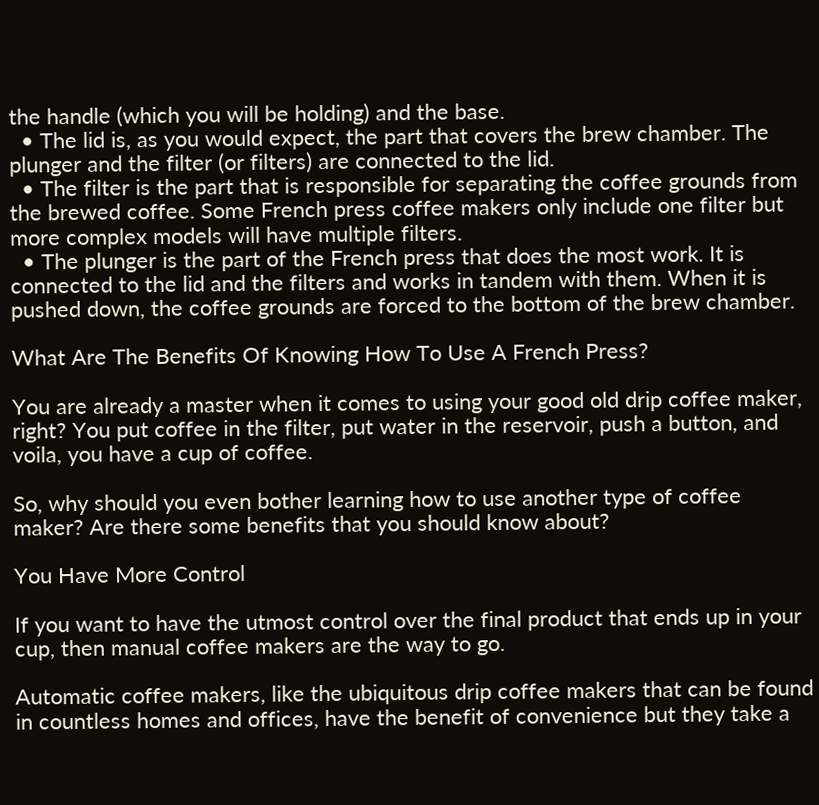the handle (which you will be holding) and the base.
  • The lid is, as you would expect, the part that covers the brew chamber. The plunger and the filter (or filters) are connected to the lid.
  • The filter is the part that is responsible for separating the coffee grounds from the brewed coffee. Some French press coffee makers only include one filter but more complex models will have multiple filters.
  • The plunger is the part of the French press that does the most work. It is connected to the lid and the filters and works in tandem with them. When it is pushed down, the coffee grounds are forced to the bottom of the brew chamber.

What Are The Benefits Of Knowing How To Use A French Press?

You are already a master when it comes to using your good old drip coffee maker, right? You put coffee in the filter, put water in the reservoir, push a button, and voila, you have a cup of coffee.

So, why should you even bother learning how to use another type of coffee maker? Are there some benefits that you should know about?

You Have More Control

If you want to have the utmost control over the final product that ends up in your cup, then manual coffee makers are the way to go.

Automatic coffee makers, like the ubiquitous drip coffee makers that can be found in countless homes and offices, have the benefit of convenience but they take a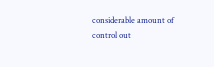considerable amount of control out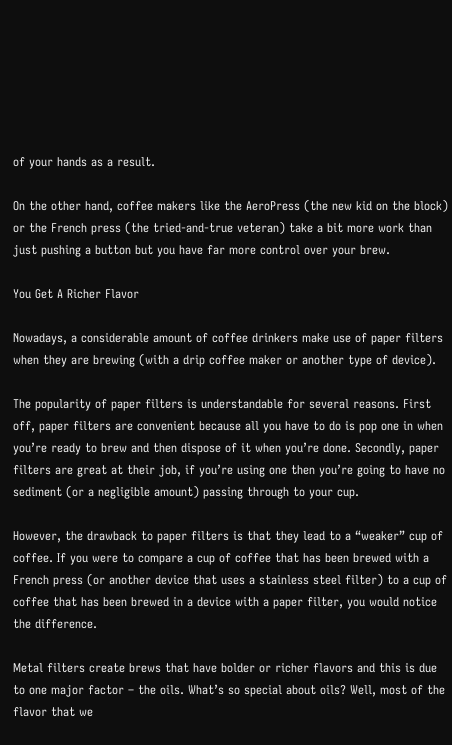of your hands as a result.

On the other hand, coffee makers like the AeroPress (the new kid on the block) or the French press (the tried-and-true veteran) take a bit more work than just pushing a button but you have far more control over your brew.

You Get A Richer Flavor

Nowadays, a considerable amount of coffee drinkers make use of paper filters when they are brewing (with a drip coffee maker or another type of device).

The popularity of paper filters is understandable for several reasons. First off, paper filters are convenient because all you have to do is pop one in when you’re ready to brew and then dispose of it when you’re done. Secondly, paper filters are great at their job, if you’re using one then you’re going to have no sediment (or a negligible amount) passing through to your cup.

However, the drawback to paper filters is that they lead to a “weaker” cup of coffee. If you were to compare a cup of coffee that has been brewed with a French press (or another device that uses a stainless steel filter) to a cup of coffee that has been brewed in a device with a paper filter, you would notice the difference.

Metal filters create brews that have bolder or richer flavors and this is due to one major factor – the oils. What’s so special about oils? Well, most of the flavor that we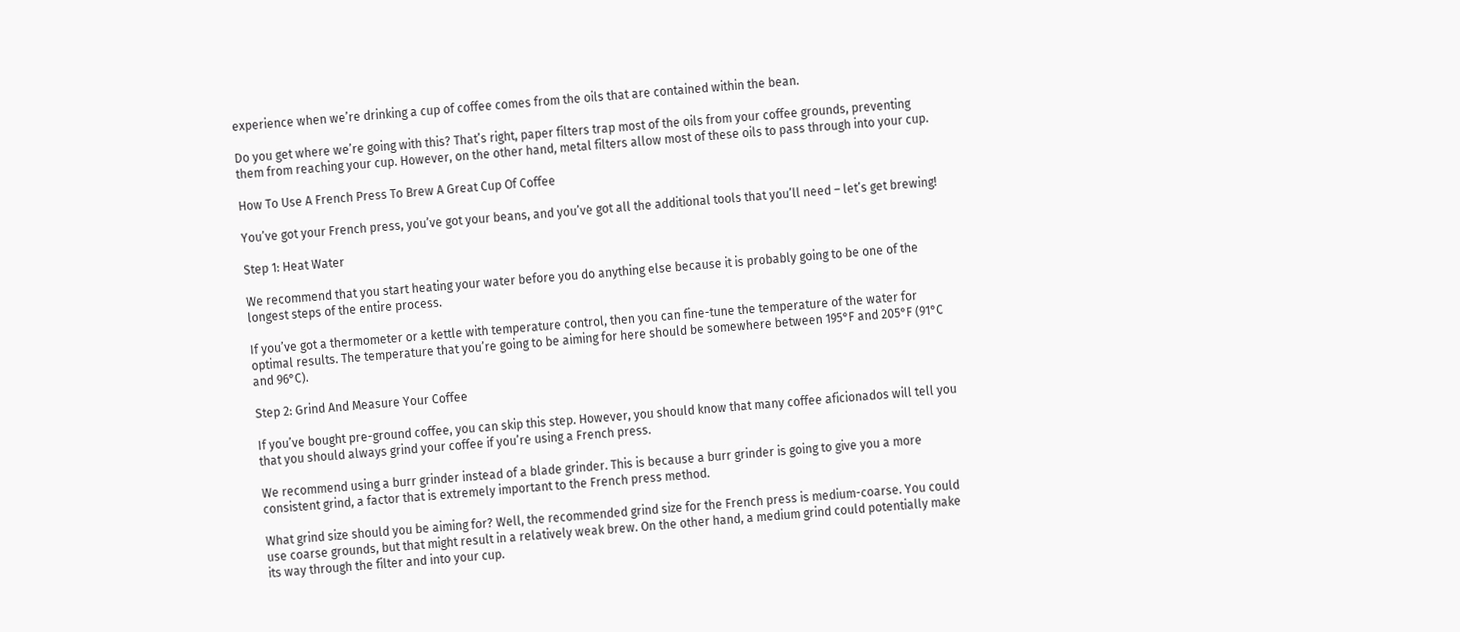experience when we’re drinking a cup of coffee comes from the oils that are contained within the bean.

Do you get where we’re going with this? That’s right, paper filters trap most of the oils from your coffee grounds, preventing them from reaching your cup. However, on the other hand, metal filters allow most of these oils to pass through into your cup.

How To Use A French Press To Brew A Great Cup Of Coffee

You’ve got your French press, you’ve got your beans, and you’ve got all the additional tools that you’ll need – let’s get brewing!

Step 1: Heat Water

We recommend that you start heating your water before you do anything else because it is probably going to be one of the longest steps of the entire process.

If you’ve got a thermometer or a kettle with temperature control, then you can fine-tune the temperature of the water for optimal results. The temperature that you’re going to be aiming for here should be somewhere between 195°F and 205°F (91°C and 96°C).

Step 2: Grind And Measure Your Coffee

If you’ve bought pre-ground coffee, you can skip this step. However, you should know that many coffee aficionados will tell you that you should always grind your coffee if you’re using a French press.

We recommend using a burr grinder instead of a blade grinder. This is because a burr grinder is going to give you a more consistent grind, a factor that is extremely important to the French press method.

What grind size should you be aiming for? Well, the recommended grind size for the French press is medium-coarse. You could use coarse grounds, but that might result in a relatively weak brew. On the other hand, a medium grind could potentially make its way through the filter and into your cup.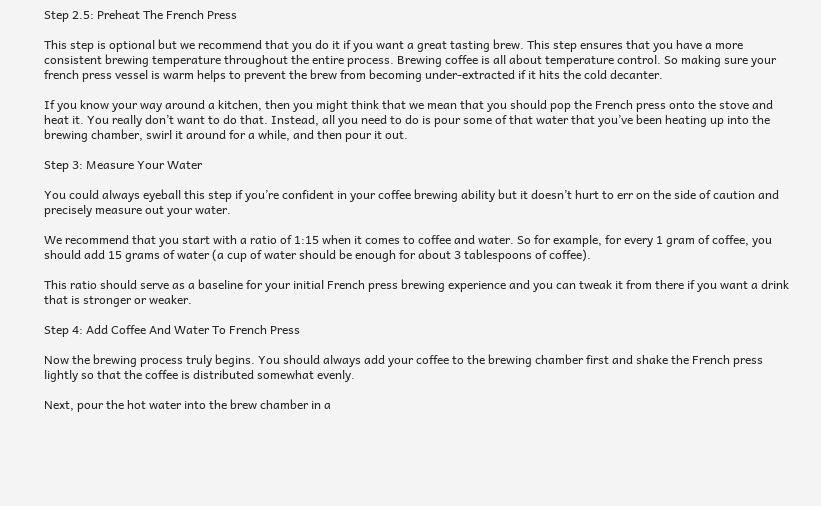Step 2.5: Preheat The French Press

This step is optional but we recommend that you do it if you want a great tasting brew. This step ensures that you have a more consistent brewing temperature throughout the entire process. Brewing coffee is all about temperature control. So making sure your french press vessel is warm helps to prevent the brew from becoming under-extracted if it hits the cold decanter.

If you know your way around a kitchen, then you might think that we mean that you should pop the French press onto the stove and heat it. You really don’t want to do that. Instead, all you need to do is pour some of that water that you’ve been heating up into the brewing chamber, swirl it around for a while, and then pour it out.

Step 3: Measure Your Water

You could always eyeball this step if you’re confident in your coffee brewing ability but it doesn’t hurt to err on the side of caution and precisely measure out your water.

We recommend that you start with a ratio of 1:15 when it comes to coffee and water. So for example, for every 1 gram of coffee, you should add 15 grams of water (a cup of water should be enough for about 3 tablespoons of coffee).

This ratio should serve as a baseline for your initial French press brewing experience and you can tweak it from there if you want a drink that is stronger or weaker.

Step 4: Add Coffee And Water To French Press

Now the brewing process truly begins. You should always add your coffee to the brewing chamber first and shake the French press lightly so that the coffee is distributed somewhat evenly.

Next, pour the hot water into the brew chamber in a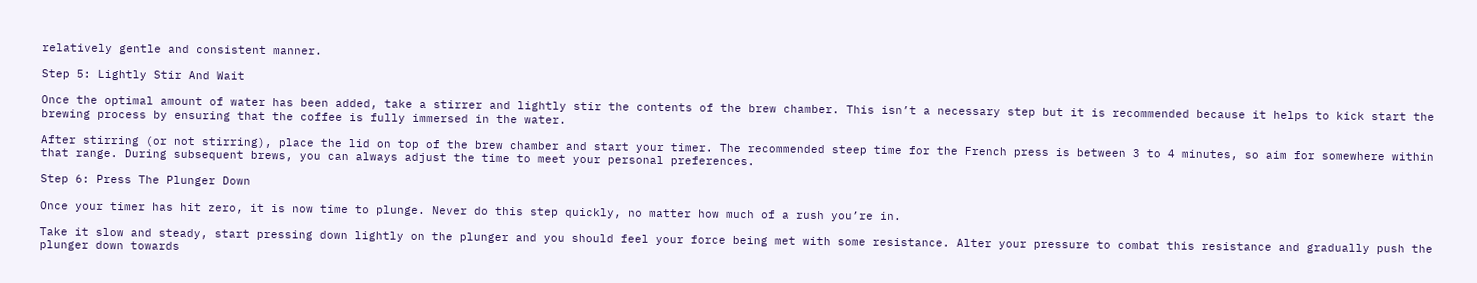relatively gentle and consistent manner.

Step 5: Lightly Stir And Wait

Once the optimal amount of water has been added, take a stirrer and lightly stir the contents of the brew chamber. This isn’t a necessary step but it is recommended because it helps to kick start the brewing process by ensuring that the coffee is fully immersed in the water.

After stirring (or not stirring), place the lid on top of the brew chamber and start your timer. The recommended steep time for the French press is between 3 to 4 minutes, so aim for somewhere within that range. During subsequent brews, you can always adjust the time to meet your personal preferences.

Step 6: Press The Plunger Down

Once your timer has hit zero, it is now time to plunge. Never do this step quickly, no matter how much of a rush you’re in.

Take it slow and steady, start pressing down lightly on the plunger and you should feel your force being met with some resistance. Alter your pressure to combat this resistance and gradually push the plunger down towards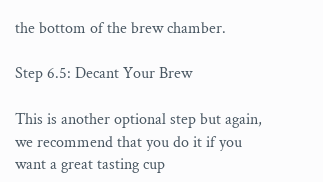the bottom of the brew chamber.

Step 6.5: Decant Your Brew

This is another optional step but again, we recommend that you do it if you want a great tasting cup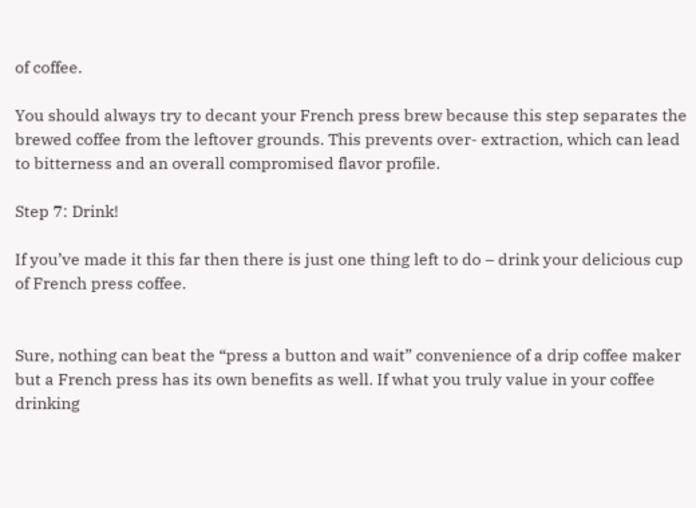of coffee.

You should always try to decant your French press brew because this step separates the brewed coffee from the leftover grounds. This prevents over- extraction, which can lead to bitterness and an overall compromised flavor profile.

Step 7: Drink!

If you’ve made it this far then there is just one thing left to do – drink your delicious cup of French press coffee.


Sure, nothing can beat the “press a button and wait” convenience of a drip coffee maker but a French press has its own benefits as well. If what you truly value in your coffee drinking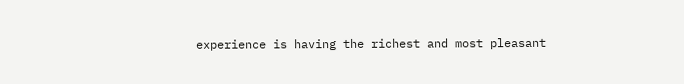experience is having the richest and most pleasant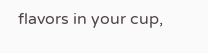flavors in your cup,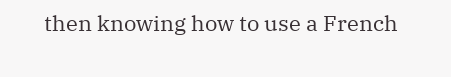then knowing how to use a French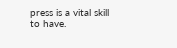press is a vital skill to have.